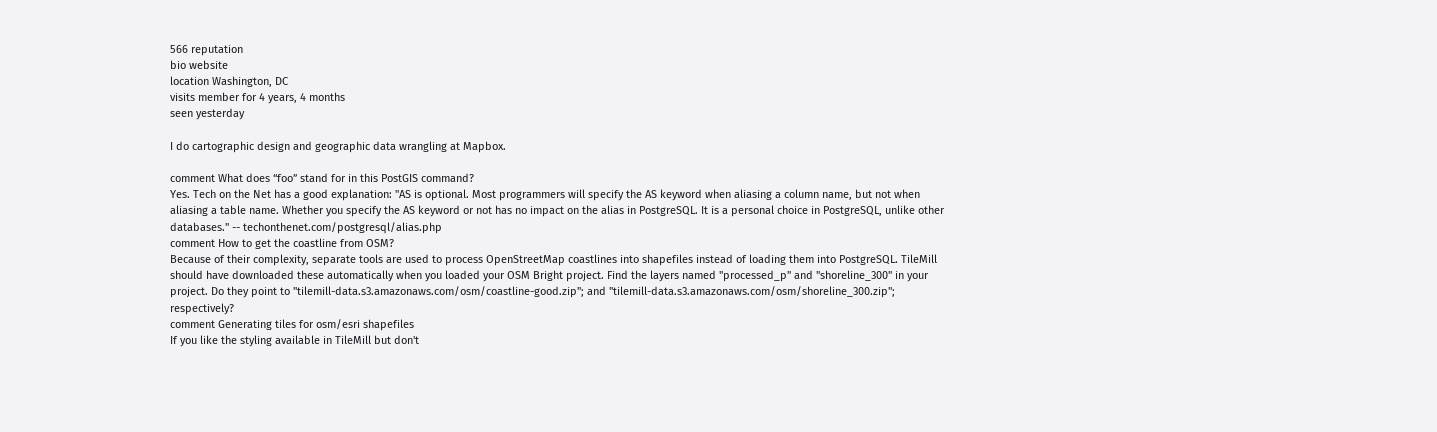566 reputation
bio website
location Washington, DC
visits member for 4 years, 4 months
seen yesterday

I do cartographic design and geographic data wrangling at Mapbox.

comment What does “foo” stand for in this PostGIS command?
Yes. Tech on the Net has a good explanation: "AS is optional. Most programmers will specify the AS keyword when aliasing a column name, but not when aliasing a table name. Whether you specify the AS keyword or not has no impact on the alias in PostgreSQL. It is a personal choice in PostgreSQL, unlike other databases." -- techonthenet.com/postgresql/alias.php
comment How to get the coastline from OSM?
Because of their complexity, separate tools are used to process OpenStreetMap coastlines into shapefiles instead of loading them into PostgreSQL. TileMill should have downloaded these automatically when you loaded your OSM Bright project. Find the layers named "processed_p" and "shoreline_300" in your project. Do they point to "tilemill-data.s3.amazonaws.com/osm/coastline-good.zip"; and "tilemill-data.s3.amazonaws.com/osm/shoreline_300.zip"; respectively?
comment Generating tiles for osm/esri shapefiles
If you like the styling available in TileMill but don't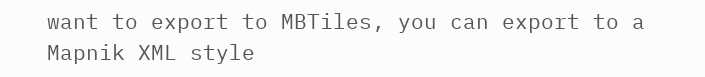want to export to MBTiles, you can export to a Mapnik XML style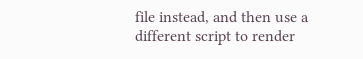file instead, and then use a different script to render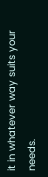it in whatever way suits your needs.